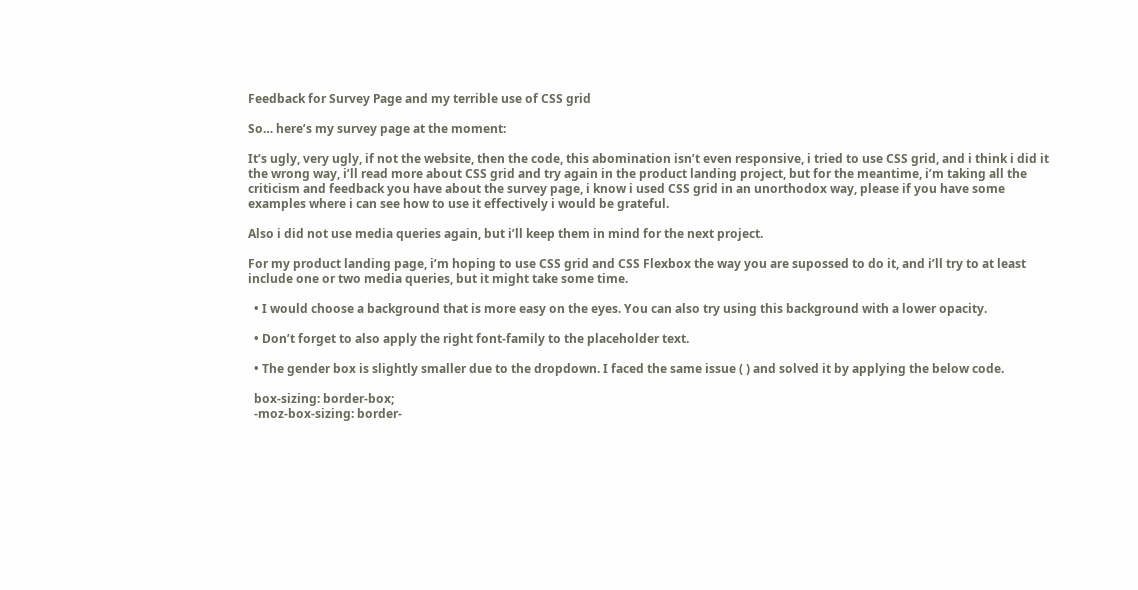Feedback for Survey Page and my terrible use of CSS grid

So… here’s my survey page at the moment:

It’s ugly, very ugly, if not the website, then the code, this abomination isn’t even responsive, i tried to use CSS grid, and i think i did it the wrong way, i’ll read more about CSS grid and try again in the product landing project, but for the meantime, i’m taking all the criticism and feedback you have about the survey page, i know i used CSS grid in an unorthodox way, please if you have some examples where i can see how to use it effectively i would be grateful.

Also i did not use media queries again, but i’ll keep them in mind for the next project.

For my product landing page, i’m hoping to use CSS grid and CSS Flexbox the way you are supossed to do it, and i’ll try to at least include one or two media queries, but it might take some time.

  • I would choose a background that is more easy on the eyes. You can also try using this background with a lower opacity.

  • Don’t forget to also apply the right font-family to the placeholder text.

  • The gender box is slightly smaller due to the dropdown. I faced the same issue ( ) and solved it by applying the below code.

  box-sizing: border-box;
  -moz-box-sizing: border-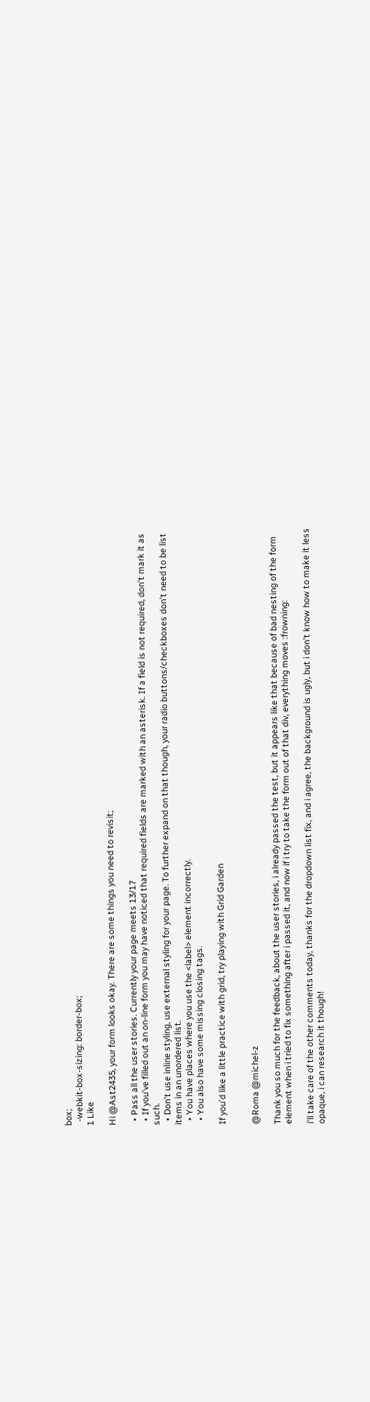box;
  -webkit-box-sizing: border-box;
1 Like

Hi @Ast2435, your form looks okay. There are some things you need to revisit;

  • Pass all the user stories. Currently your page meets 13/17
  • If you’ve filled out an on-line form you may have noticed that required fields are marked with an asterisk. If a field is not required, don’t mark it as such.
  • Don’t use inline styling, use external styling for your page. To further expand on that though, your radio buttons/checkboxes don’t need to be list items in an unordered list.
  • You have places where you use the <label> element incorrectly.
  • You also have some missing closing tags.

If you’d like a little practice with grid, try playing with Grid Garden


@Roma @michel-z

Thank you so much for the feedback, about the user stories, i already passed the test, but it appears like that because of bad nesting of the form element when i tried to fix something after i passed it, and now if i try to take the form out of that div, everything moves :frowning:

i’ll take care of the other comments today, thanks for the dropdown list fix, and i agree, the background is ugly, but i don’t know how to make it less opaque, i can research it though!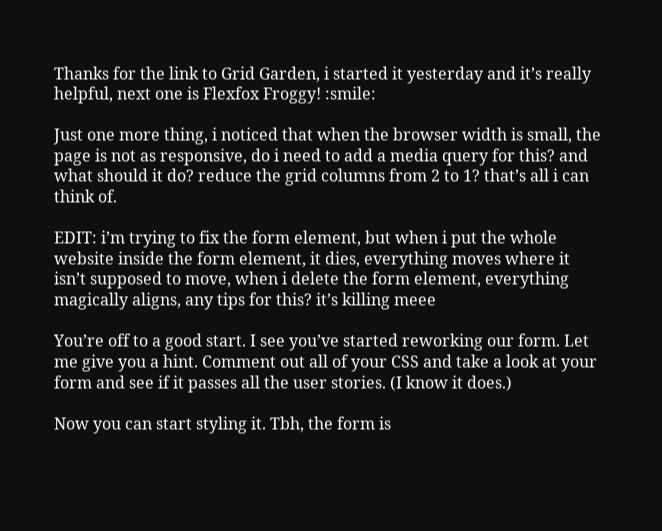Thanks for the link to Grid Garden, i started it yesterday and it’s really helpful, next one is Flexfox Froggy! :smile:

Just one more thing, i noticed that when the browser width is small, the page is not as responsive, do i need to add a media query for this? and what should it do? reduce the grid columns from 2 to 1? that’s all i can think of.

EDIT: i’m trying to fix the form element, but when i put the whole website inside the form element, it dies, everything moves where it isn’t supposed to move, when i delete the form element, everything magically aligns, any tips for this? it’s killing meee

You’re off to a good start. I see you’ve started reworking our form. Let me give you a hint. Comment out all of your CSS and take a look at your form and see if it passes all the user stories. (I know it does.)

Now you can start styling it. Tbh, the form is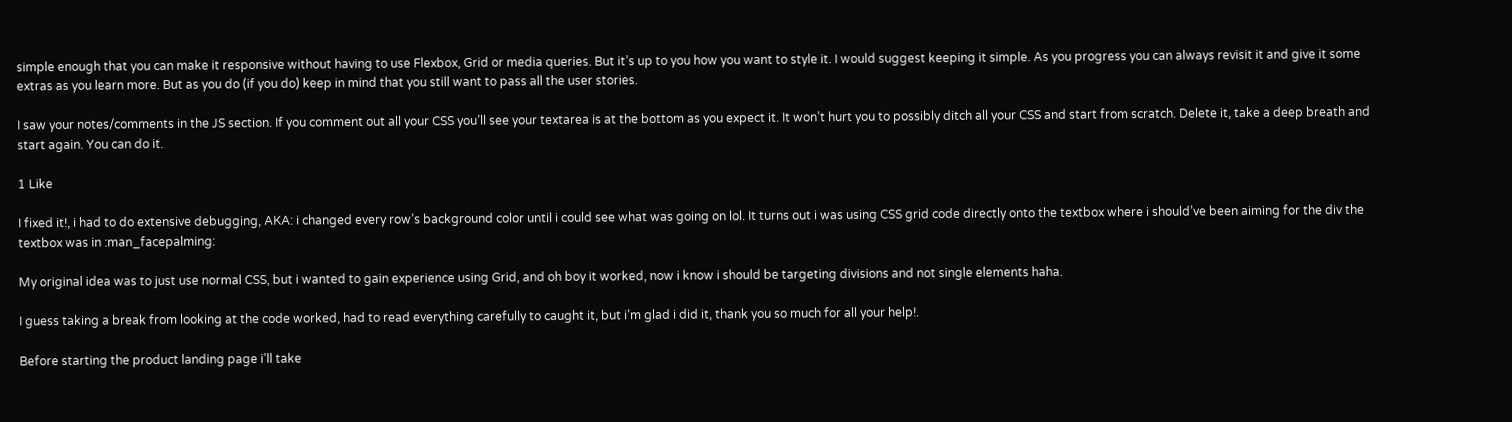simple enough that you can make it responsive without having to use Flexbox, Grid or media queries. But it’s up to you how you want to style it. I would suggest keeping it simple. As you progress you can always revisit it and give it some extras as you learn more. But as you do (if you do) keep in mind that you still want to pass all the user stories.

I saw your notes/comments in the JS section. If you comment out all your CSS you’ll see your textarea is at the bottom as you expect it. It won’t hurt you to possibly ditch all your CSS and start from scratch. Delete it, take a deep breath and start again. You can do it.

1 Like

I fixed it!, i had to do extensive debugging, AKA: i changed every row’s background color until i could see what was going on lol. It turns out i was using CSS grid code directly onto the textbox where i should’ve been aiming for the div the textbox was in :man_facepalming:

My original idea was to just use normal CSS, but i wanted to gain experience using Grid, and oh boy it worked, now i know i should be targeting divisions and not single elements haha.

I guess taking a break from looking at the code worked, had to read everything carefully to caught it, but i’m glad i did it, thank you so much for all your help!.

Before starting the product landing page i’ll take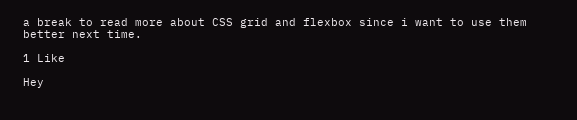a break to read more about CSS grid and flexbox since i want to use them better next time.

1 Like

Hey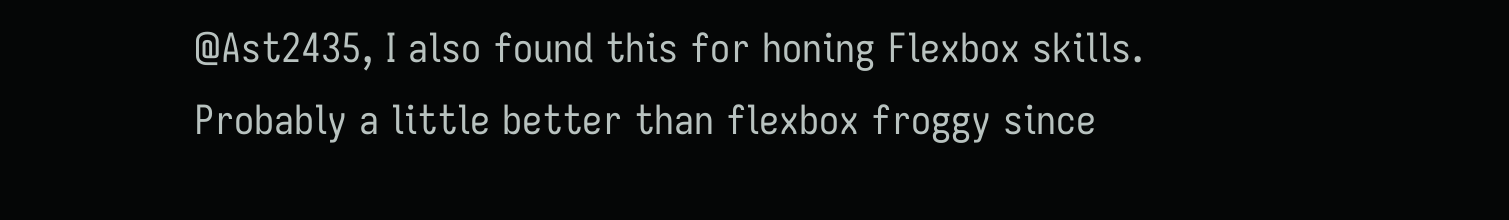@Ast2435, I also found this for honing Flexbox skills. Probably a little better than flexbox froggy since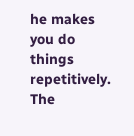he makes you do things repetitively.
The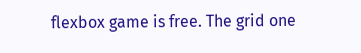flexbox game is free. The grid one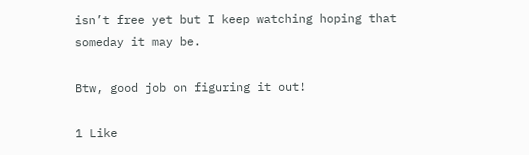isn’t free yet but I keep watching hoping that someday it may be.

Btw, good job on figuring it out!

1 Like